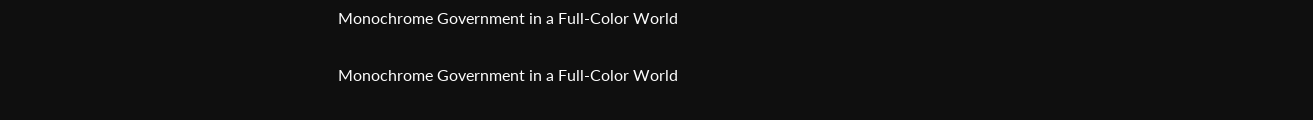Monochrome Government in a Full-Color World

Monochrome Government in a Full-Color World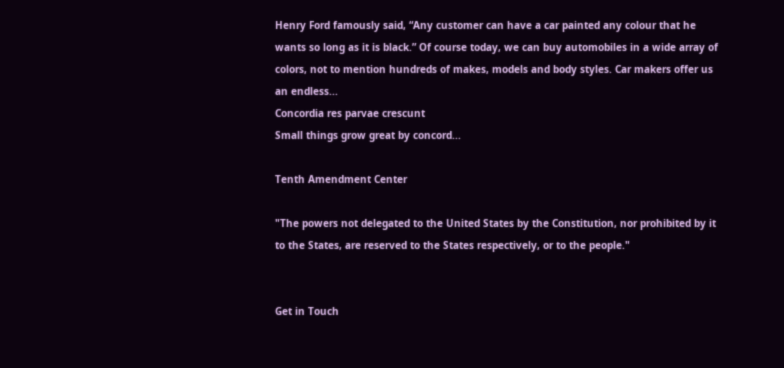Henry Ford famously said, “Any customer can have a car painted any colour that he wants so long as it is black.” Of course today, we can buy automobiles in a wide array of colors, not to mention hundreds of makes, models and body styles. Car makers offer us an endless...
Concordia res parvae crescunt
Small things grow great by concord...

Tenth Amendment Center

"The powers not delegated to the United States by the Constitution, nor prohibited by it to the States, are reserved to the States respectively, or to the people."


Get in Touch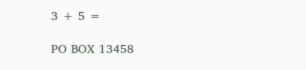3 + 5 =

PO BOX 13458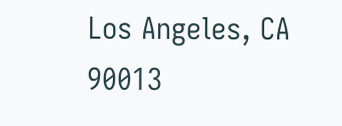Los Angeles, CA 90013